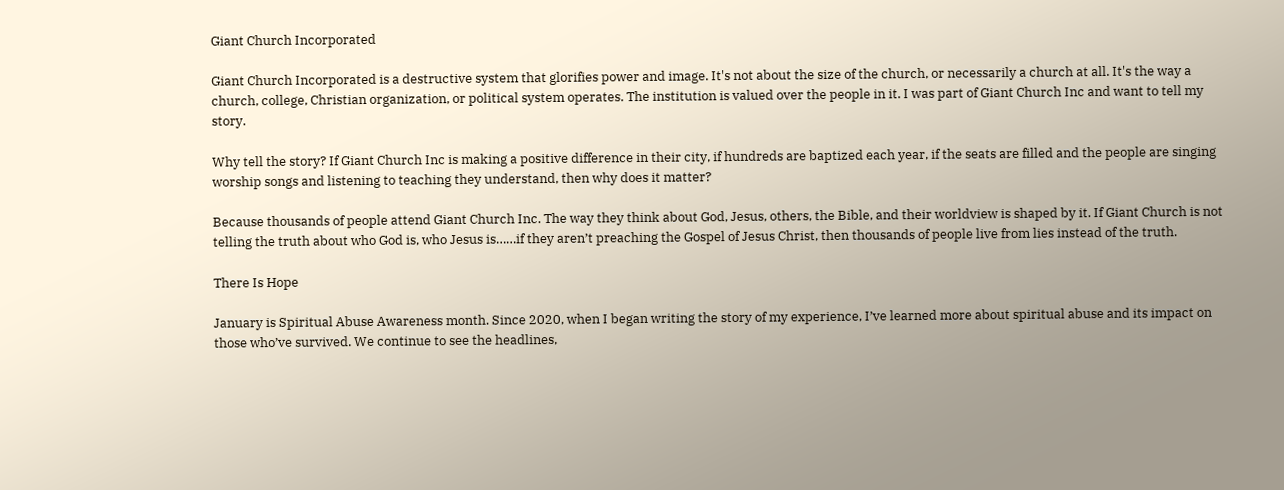Giant Church Incorporated

Giant Church Incorporated is a destructive system that glorifies power and image. It's not about the size of the church, or necessarily a church at all. It's the way a church, college, Christian organization, or political system operates. The institution is valued over the people in it. I was part of Giant Church Inc and want to tell my story.

Why tell the story? If Giant Church Inc is making a positive difference in their city, if hundreds are baptized each year, if the seats are filled and the people are singing worship songs and listening to teaching they understand, then why does it matter?

Because thousands of people attend Giant Church Inc. The way they think about God, Jesus, others, the Bible, and their worldview is shaped by it. If Giant Church is not telling the truth about who God is, who Jesus is……if they aren’t preaching the Gospel of Jesus Christ, then thousands of people live from lies instead of the truth.

There Is Hope

January is Spiritual Abuse Awareness month. Since 2020, when I began writing the story of my experience, I’ve learned more about spiritual abuse and its impact on those who’ve survived. We continue to see the headlines,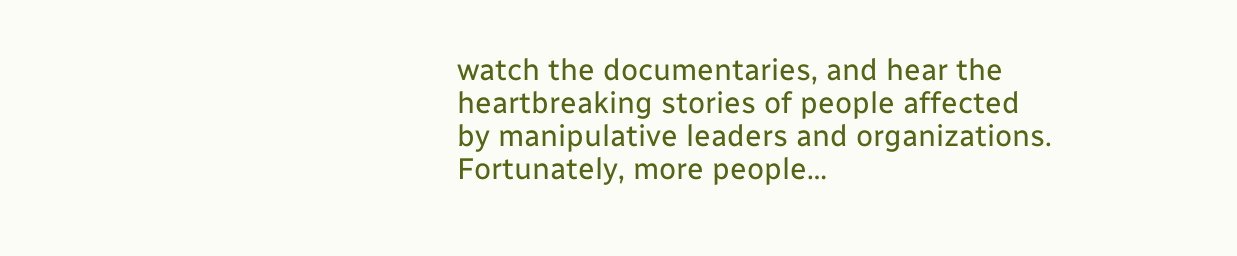watch the documentaries, and hear the heartbreaking stories of people affected by manipulative leaders and organizations. Fortunately, more people…